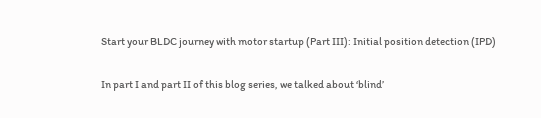Start your BLDC journey with motor startup (Part III): Initial position detection (IPD)

In part I and part II of this blog series, we talked about ‘blind’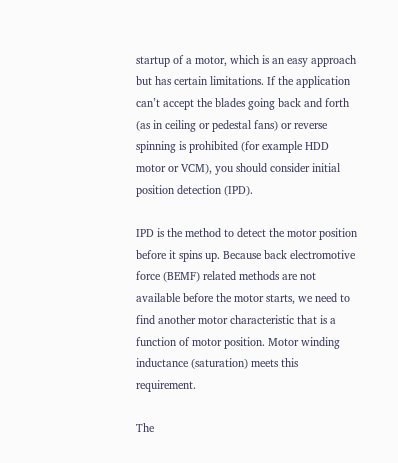startup of a motor, which is an easy approach but has certain limitations. If the application can’t accept the blades going back and forth (as in ceiling or pedestal fans) or reverse spinning is prohibited (for example HDD motor or VCM), you should consider initial position detection (IPD).

IPD is the method to detect the motor position before it spins up. Because back electromotive force (BEMF) related methods are not available before the motor starts, we need to find another motor characteristic that is a function of motor position. Motor winding inductance (saturation) meets this requirement.

The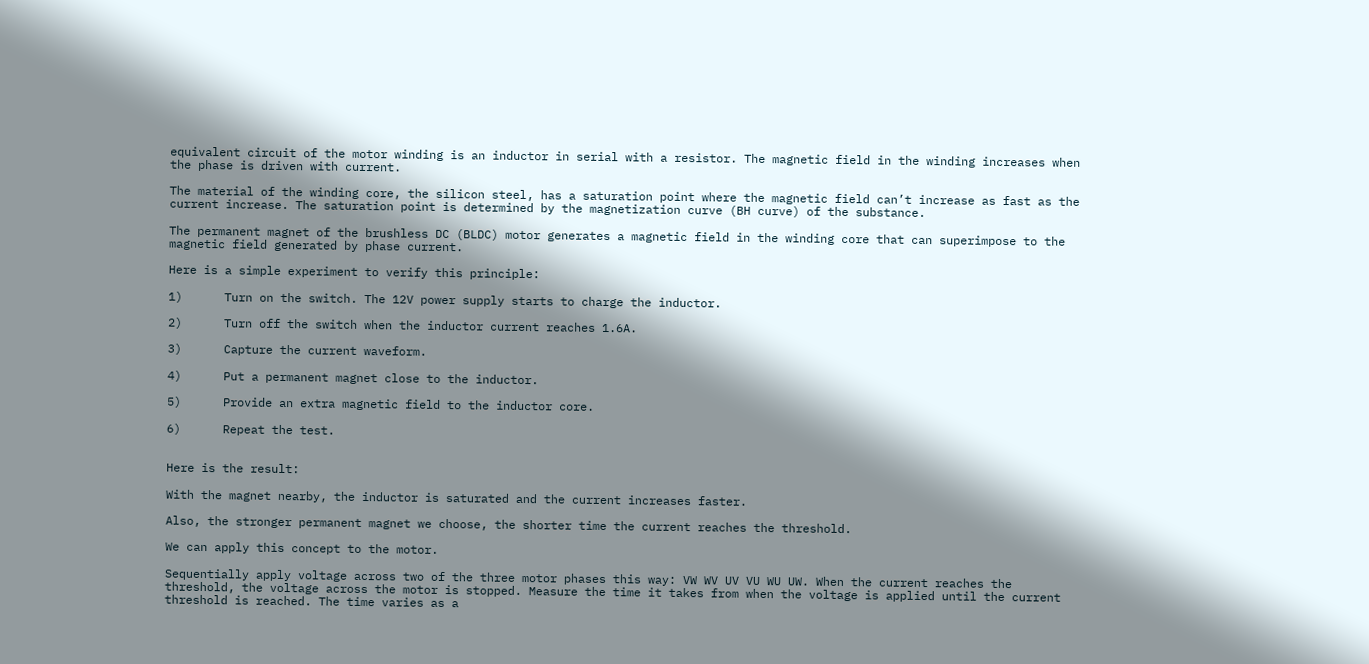equivalent circuit of the motor winding is an inductor in serial with a resistor. The magnetic field in the winding increases when the phase is driven with current.

The material of the winding core, the silicon steel, has a saturation point where the magnetic field can’t increase as fast as the current increase. The saturation point is determined by the magnetization curve (BH curve) of the substance.

The permanent magnet of the brushless DC (BLDC) motor generates a magnetic field in the winding core that can superimpose to the magnetic field generated by phase current.

Here is a simple experiment to verify this principle:

1)      Turn on the switch. The 12V power supply starts to charge the inductor.

2)      Turn off the switch when the inductor current reaches 1.6A.

3)      Capture the current waveform.

4)      Put a permanent magnet close to the inductor.

5)      Provide an extra magnetic field to the inductor core.

6)      Repeat the test.


Here is the result:

With the magnet nearby, the inductor is saturated and the current increases faster.

Also, the stronger permanent magnet we choose, the shorter time the current reaches the threshold.

We can apply this concept to the motor.

Sequentially apply voltage across two of the three motor phases this way: VW WV UV VU WU UW. When the current reaches the threshold, the voltage across the motor is stopped. Measure the time it takes from when the voltage is applied until the current threshold is reached. The time varies as a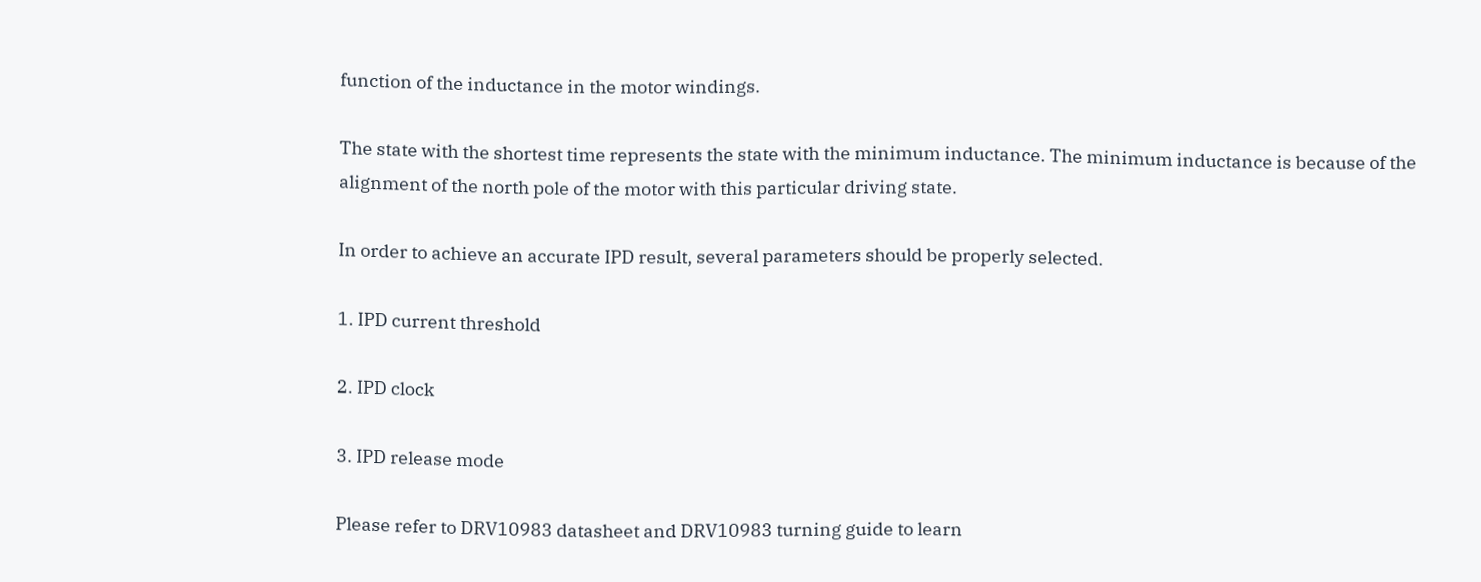function of the inductance in the motor windings.

The state with the shortest time represents the state with the minimum inductance. The minimum inductance is because of the alignment of the north pole of the motor with this particular driving state.

In order to achieve an accurate IPD result, several parameters should be properly selected.

1. IPD current threshold

2. IPD clock

3. IPD release mode

Please refer to DRV10983 datasheet and DRV10983 turning guide to learn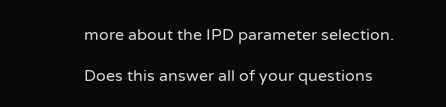more about the IPD parameter selection.

Does this answer all of your questions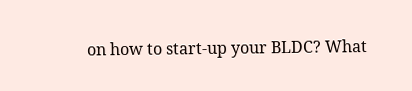on how to start-up your BLDC? What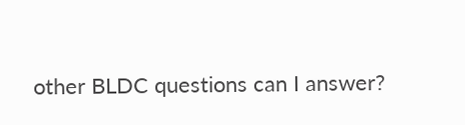other BLDC questions can I answer?